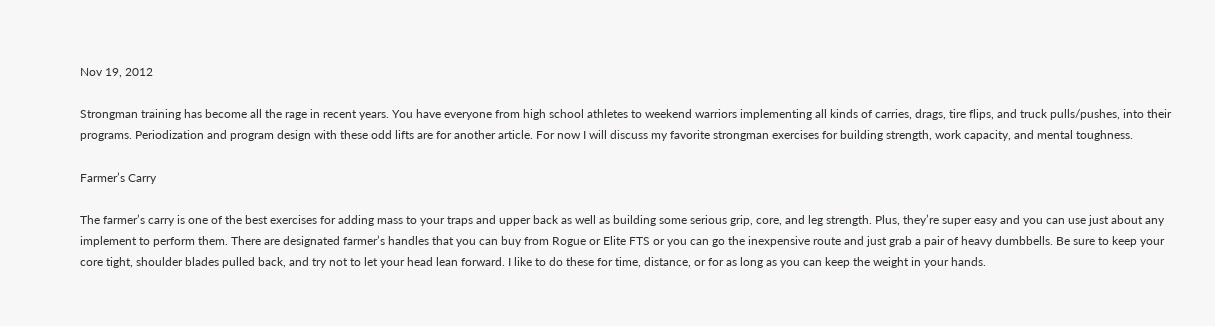Nov 19, 2012

Strongman training has become all the rage in recent years. You have everyone from high school athletes to weekend warriors implementing all kinds of carries, drags, tire flips, and truck pulls/pushes, into their programs. Periodization and program design with these odd lifts are for another article. For now I will discuss my favorite strongman exercises for building strength, work capacity, and mental toughness.

Farmer’s Carry

The farmer’s carry is one of the best exercises for adding mass to your traps and upper back as well as building some serious grip, core, and leg strength. Plus, they’re super easy and you can use just about any implement to perform them. There are designated farmer’s handles that you can buy from Rogue or Elite FTS or you can go the inexpensive route and just grab a pair of heavy dumbbells. Be sure to keep your core tight, shoulder blades pulled back, and try not to let your head lean forward. I like to do these for time, distance, or for as long as you can keep the weight in your hands.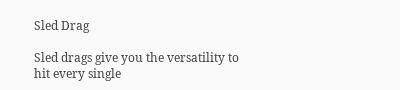Sled Drag

Sled drags give you the versatility to hit every single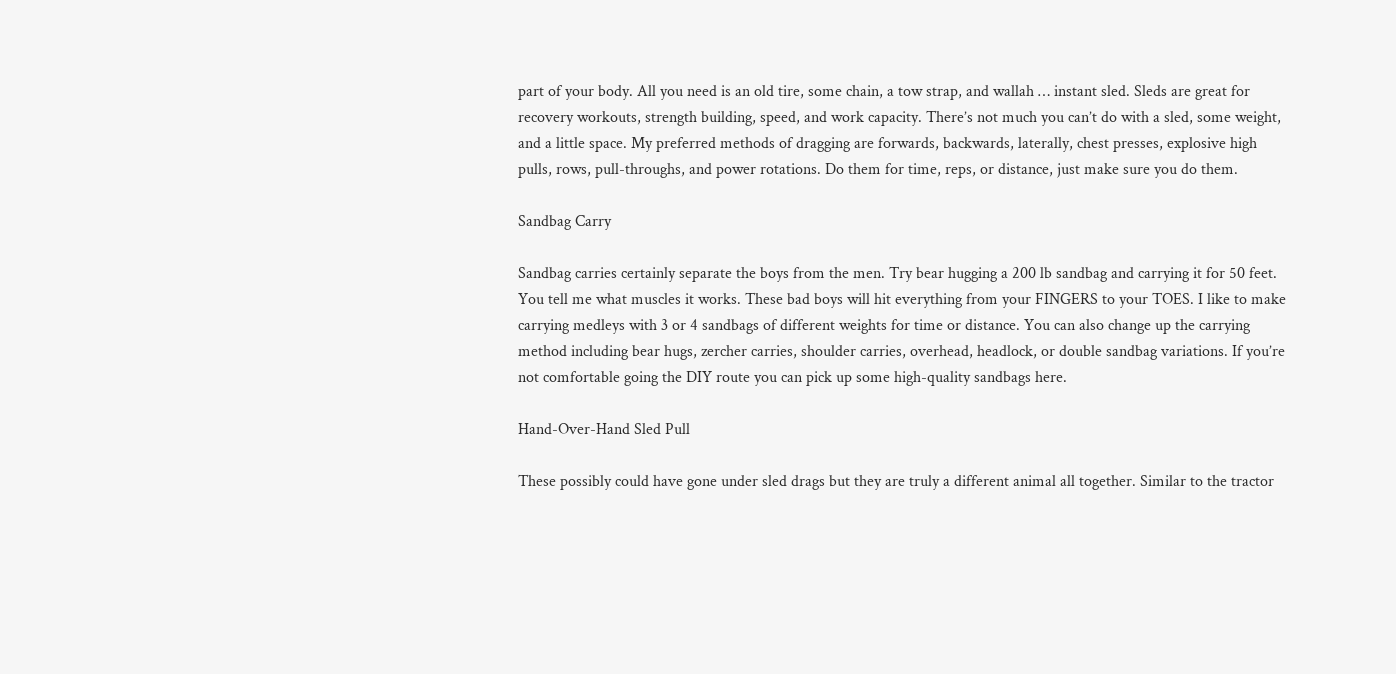part of your body. All you need is an old tire, some chain, a tow strap, and wallah … instant sled. Sleds are great for recovery workouts, strength building, speed, and work capacity. There’s not much you can’t do with a sled, some weight, and a little space. My preferred methods of dragging are forwards, backwards, laterally, chest presses, explosive high pulls, rows, pull-throughs, and power rotations. Do them for time, reps, or distance, just make sure you do them.

Sandbag Carry

Sandbag carries certainly separate the boys from the men. Try bear hugging a 200 lb sandbag and carrying it for 50 feet. You tell me what muscles it works. These bad boys will hit everything from your FINGERS to your TOES. I like to make carrying medleys with 3 or 4 sandbags of different weights for time or distance. You can also change up the carrying method including bear hugs, zercher carries, shoulder carries, overhead, headlock, or double sandbag variations. If you’re not comfortable going the DIY route you can pick up some high-quality sandbags here.

Hand-Over-Hand Sled Pull

These possibly could have gone under sled drags but they are truly a different animal all together. Similar to the tractor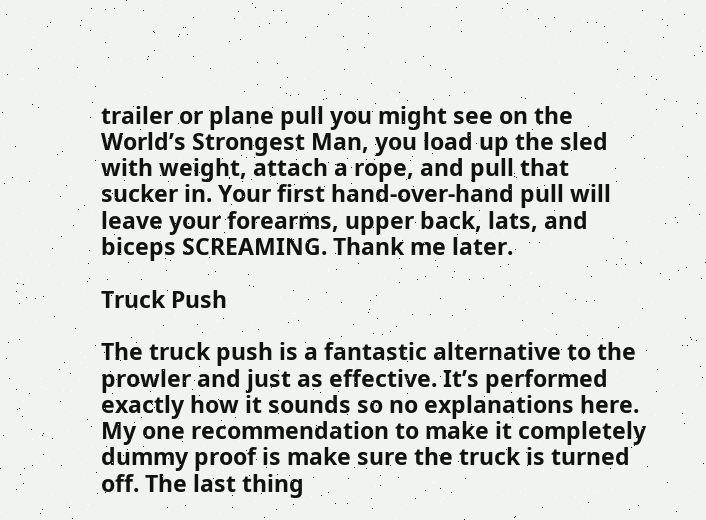trailer or plane pull you might see on the World’s Strongest Man, you load up the sled with weight, attach a rope, and pull that sucker in. Your first hand-over-hand pull will leave your forearms, upper back, lats, and biceps SCREAMING. Thank me later.

Truck Push

The truck push is a fantastic alternative to the prowler and just as effective. It’s performed exactly how it sounds so no explanations here. My one recommendation to make it completely dummy proof is make sure the truck is turned off. The last thing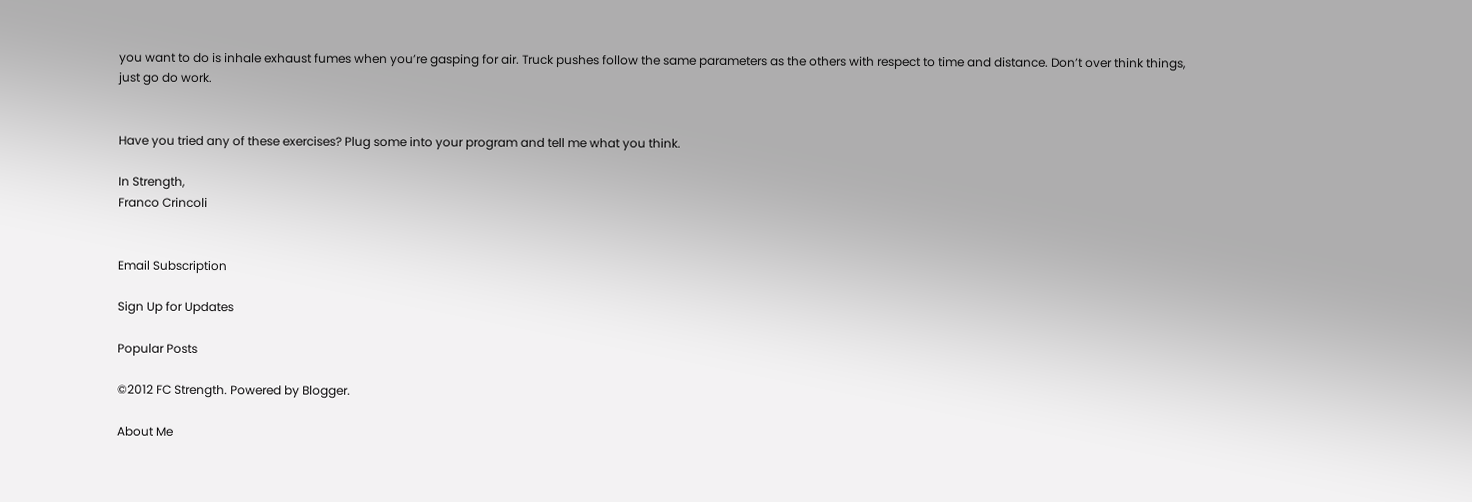you want to do is inhale exhaust fumes when you’re gasping for air. Truck pushes follow the same parameters as the others with respect to time and distance. Don’t over think things, just go do work.


Have you tried any of these exercises? Plug some into your program and tell me what you think.

In Strength,
Franco Crincoli


Email Subscription

Sign Up for Updates

Popular Posts

©2012 FC Strength. Powered by Blogger.

About Me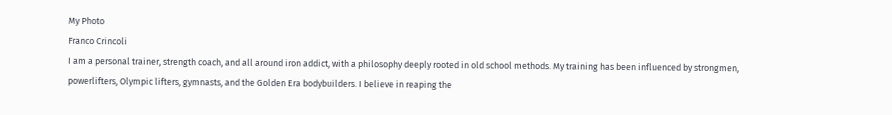My Photo
Franco Crincoli
I am a personal trainer, strength coach, and all around iron addict, with a philosophy deeply rooted in old school methods. My training has been influenced by strongmen, powerlifters, Olympic lifters, gymnasts, and the Golden Era bodybuilders. I believe in reaping the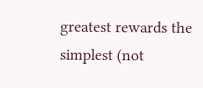greatest rewards the simplest (not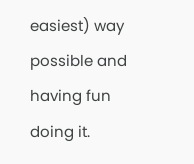easiest) way possible and having fun doing it.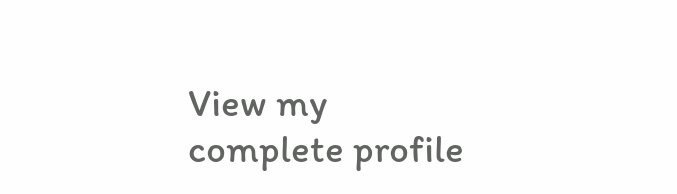View my complete profile